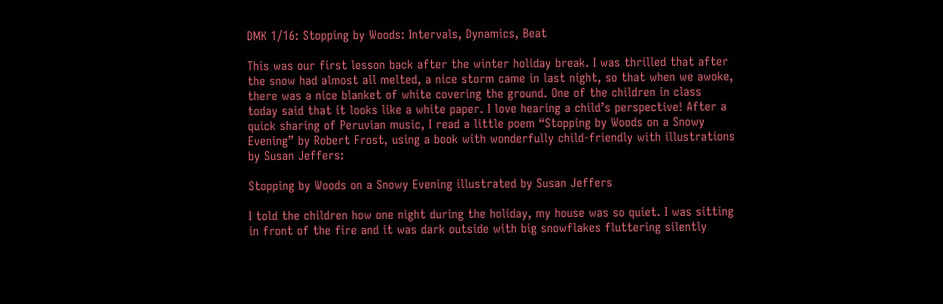DMK 1/16: Stopping by Woods: Intervals, Dynamics, Beat

This was our first lesson back after the winter holiday break. I was thrilled that after the snow had almost all melted, a nice storm came in last night, so that when we awoke, there was a nice blanket of white covering the ground. One of the children in class today said that it looks like a white paper. I love hearing a child’s perspective! After a quick sharing of Peruvian music, I read a little poem “Stopping by Woods on a Snowy Evening” by Robert Frost, using a book with wonderfully child-friendly with illustrations by Susan Jeffers:

Stopping by Woods on a Snowy Evening illustrated by Susan Jeffers

I told the children how one night during the holiday, my house was so quiet. I was sitting in front of the fire and it was dark outside with big snowflakes fluttering silently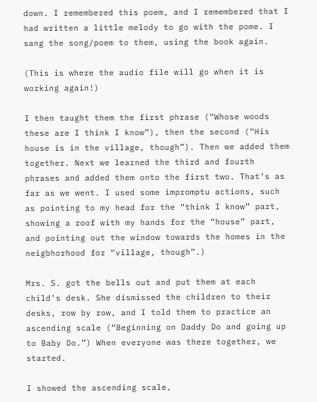down. I remembered this poem, and I remembered that I had written a little melody to go with the pome. I sang the song/poem to them, using the book again.

(This is where the audio file will go when it is working again!)

I then taught them the first phrase (“Whose woods these are I think I know”), then the second (“His house is in the village, though”). Then we added them together. Next we learned the third and fourth phrases and added them onto the first two. That’s as far as we went. I used some impromptu actions, such as pointing to my head for the “think I know” part, showing a roof with my hands for the “house” part, and pointing out the window towards the homes in the neigbhorhood for “village, though”.)

Mrs. S. got the bells out and put them at each child’s desk. She dismissed the children to their desks, row by row, and I told them to practice an ascending scale (“Beginning on Daddy Do and going up to Baby Do.”) When everyone was there together, we started.

I showed the ascending scale,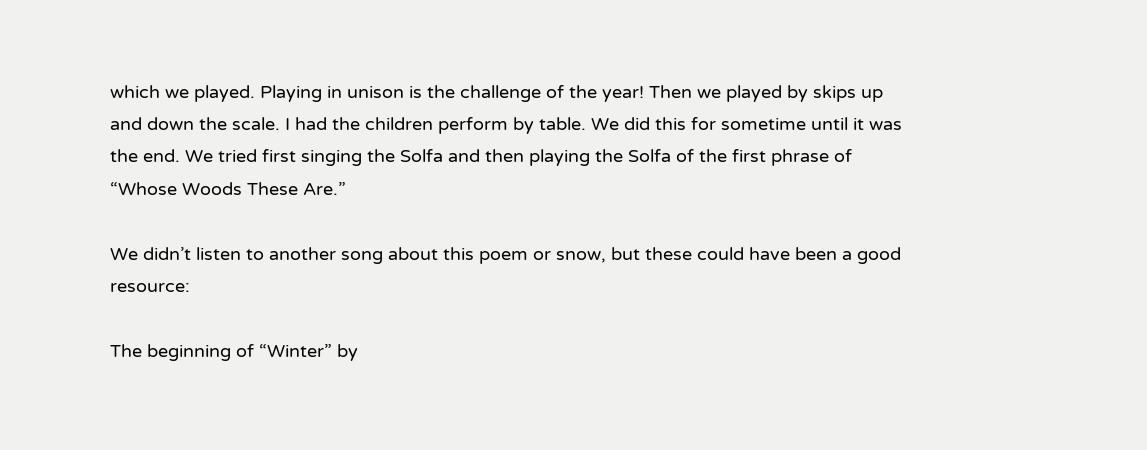which we played. Playing in unison is the challenge of the year! Then we played by skips up and down the scale. I had the children perform by table. We did this for sometime until it was the end. We tried first singing the Solfa and then playing the Solfa of the first phrase of “Whose Woods These Are.”

We didn’t listen to another song about this poem or snow, but these could have been a good resource:

The beginning of “Winter” by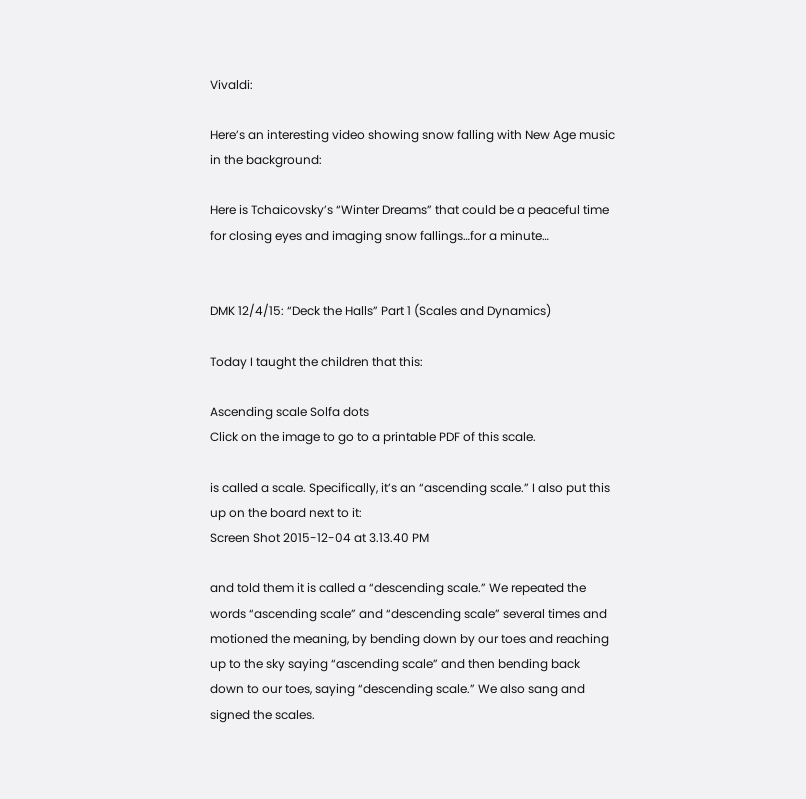Vivaldi:

Here’s an interesting video showing snow falling with New Age music in the background:

Here is Tchaicovsky’s “Winter Dreams” that could be a peaceful time for closing eyes and imaging snow fallings…for a minute…


DMK 12/4/15: “Deck the Halls” Part 1 (Scales and Dynamics)

Today I taught the children that this:

Ascending scale Solfa dots
Click on the image to go to a printable PDF of this scale.

is called a scale. Specifically, it’s an “ascending scale.” I also put this up on the board next to it:
Screen Shot 2015-12-04 at 3.13.40 PM

and told them it is called a “descending scale.” We repeated the words “ascending scale” and “descending scale” several times and motioned the meaning, by bending down by our toes and reaching up to the sky saying “ascending scale” and then bending back down to our toes, saying “descending scale.” We also sang and signed the scales.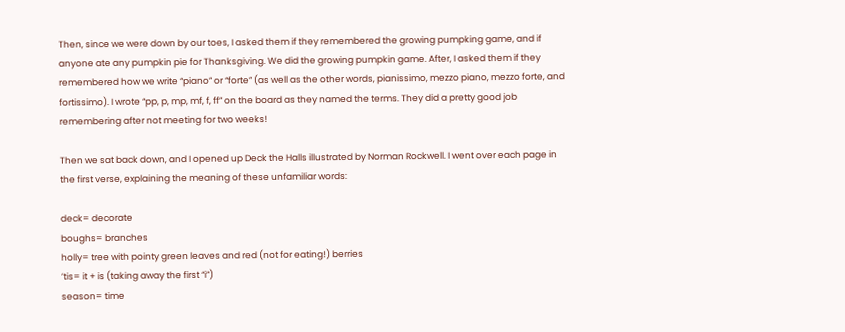Then, since we were down by our toes, I asked them if they remembered the growing pumpking game, and if anyone ate any pumpkin pie for Thanksgiving. We did the growing pumpkin game. After, I asked them if they remembered how we write “piano” or “forte” (as well as the other words, pianissimo, mezzo piano, mezzo forte, and fortissimo). I wrote “pp, p, mp, mf, f, ff” on the board as they named the terms. They did a pretty good job remembering after not meeting for two weeks!

Then we sat back down, and I opened up Deck the Halls illustrated by Norman Rockwell. I went over each page in the first verse, explaining the meaning of these unfamiliar words:

deck= decorate
boughs= branches
holly= tree with pointy green leaves and red (not for eating!) berries
’tis= it + is (taking away the first “i”)
season= time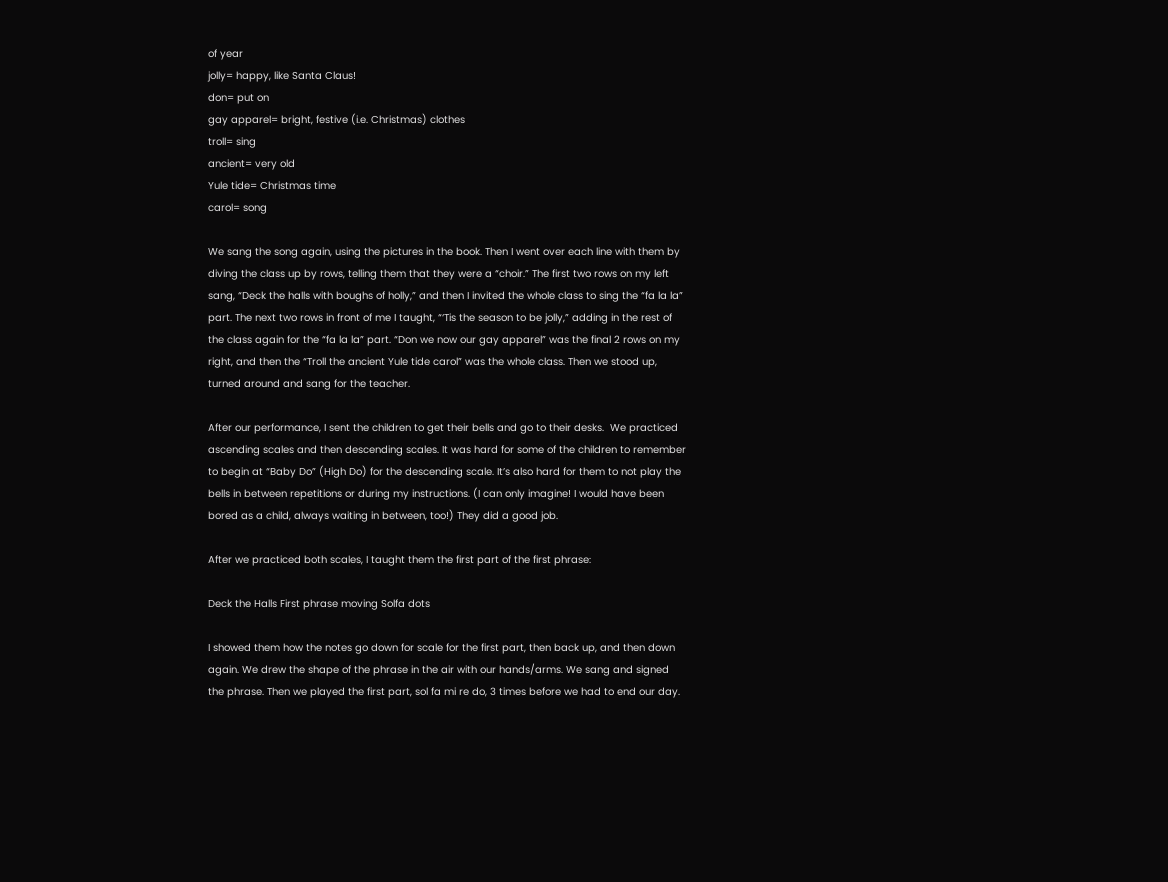of year
jolly= happy, like Santa Claus!
don= put on
gay apparel= bright, festive (i.e. Christmas) clothes
troll= sing
ancient= very old
Yule tide= Christmas time
carol= song

We sang the song again, using the pictures in the book. Then I went over each line with them by diving the class up by rows, telling them that they were a “choir.” The first two rows on my left sang, “Deck the halls with boughs of holly,” and then I invited the whole class to sing the “fa la la” part. The next two rows in front of me I taught, “‘Tis the season to be jolly,” adding in the rest of the class again for the “fa la la” part. “Don we now our gay apparel” was the final 2 rows on my right, and then the “Troll the ancient Yule tide carol” was the whole class. Then we stood up, turned around and sang for the teacher.

After our performance, I sent the children to get their bells and go to their desks.  We practiced ascending scales and then descending scales. It was hard for some of the children to remember to begin at “Baby Do” (High Do) for the descending scale. It’s also hard for them to not play the bells in between repetitions or during my instructions. (I can only imagine! I would have been bored as a child, always waiting in between, too!) They did a good job.

After we practiced both scales, I taught them the first part of the first phrase:

Deck the Halls First phrase moving Solfa dots

I showed them how the notes go down for scale for the first part, then back up, and then down again. We drew the shape of the phrase in the air with our hands/arms. We sang and signed the phrase. Then we played the first part, sol fa mi re do, 3 times before we had to end our day.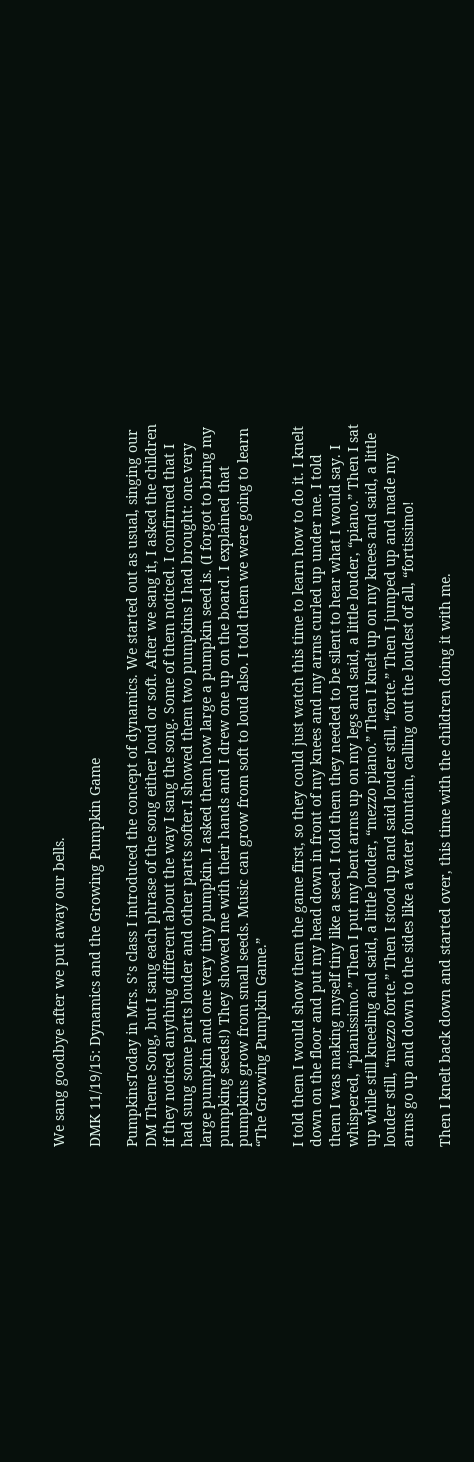We sang goodbye after we put away our bells.

DMK 11/19/15: Dynamics and the Growing Pumpkin Game

PumpkinsToday in Mrs. S’s class I introduced the concept of dynamics. We started out as usual, singing our DM Theme Song, but I sang each phrase of the song either loud or soft. After we sang it, I asked the children if they noticed anything different about the way I sang the song. Some of them noticed. I confirmed that I had sung some parts louder and other parts softer.I showed them two pumpkins I had brought: one very large pumpkin and one very tiny pumpkin. I asked them how large a pumpkin seed is. (I forgot to bring my pumpking seeds!) They showed me with their hands and I drew one up on the board. I explained that pumpkins grow from small seeds. Music can grow from soft to loud also. I told them we were going to learn “The Growing Pumpkin Game.”

I told them I would show them the game first, so they could just watch this time to learn how to do it. I knelt down on the floor and put my head down in front of my knees and my arms curled up under me. I told them I was making myself tiny like a seed. I told them they needed to be silent to hear what I would say. I whispered, “pianissimo.” Then I put my bent arms up on my legs and said, a little louder, “piano.” Then I sat up while still kneeling and said, a little louder, “mezzo piano.” Then I knelt up on my knees and said, a little louder still, “mezzo forte.” Then I stood up and said louder still, “forte.” Then I jumped up and made my arms go up and down to the sides like a water fountain, calling out the loudest of all, “fortissimo!

Then I knelt back down and started over, this time with the children doing it with me.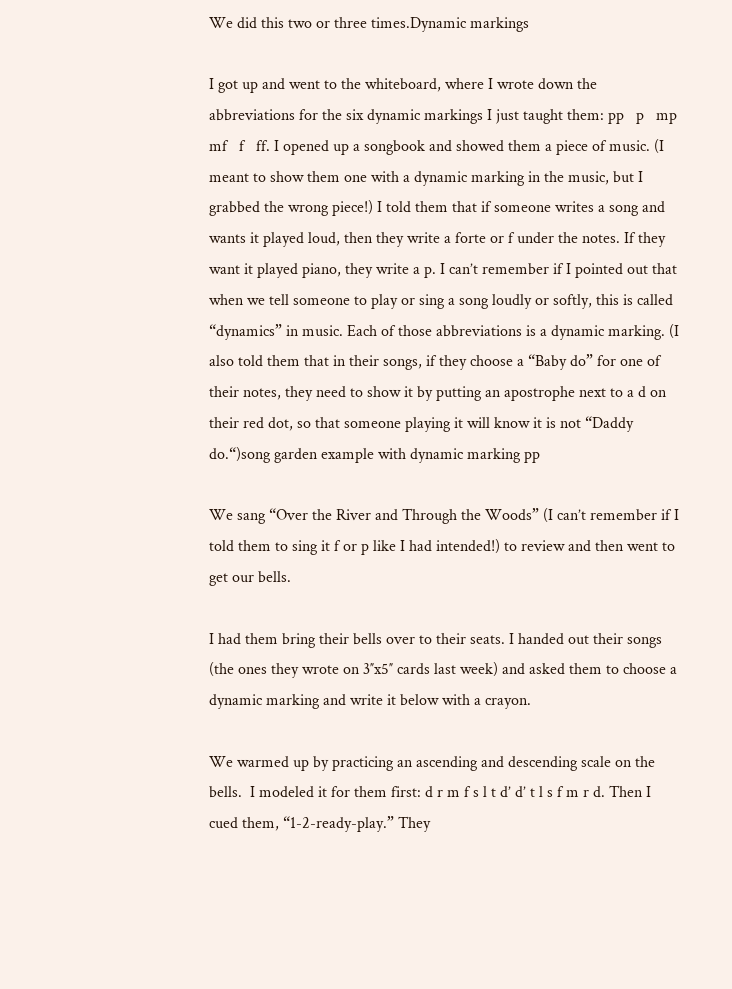We did this two or three times.Dynamic markings

I got up and went to the whiteboard, where I wrote down the abbreviations for the six dynamic markings I just taught them: pp   p   mp   mf   f   ff. I opened up a songbook and showed them a piece of music. (I meant to show them one with a dynamic marking in the music, but I grabbed the wrong piece!) I told them that if someone writes a song and wants it played loud, then they write a forte or f under the notes. If they want it played piano, they write a p. I can’t remember if I pointed out that when we tell someone to play or sing a song loudly or softly, this is called “dynamics” in music. Each of those abbreviations is a dynamic marking. (I also told them that in their songs, if they choose a “Baby do” for one of their notes, they need to show it by putting an apostrophe next to a d on their red dot, so that someone playing it will know it is not “Daddy do.“)song garden example with dynamic marking pp

We sang “Over the River and Through the Woods” (I can’t remember if I told them to sing it f or p like I had intended!) to review and then went to get our bells.

I had them bring their bells over to their seats. I handed out their songs (the ones they wrote on 3″x5″ cards last week) and asked them to choose a dynamic marking and write it below with a crayon.

We warmed up by practicing an ascending and descending scale on the bells.  I modeled it for them first: d r m f s l t d’ d’ t l s f m r d. Then I cued them, “1-2-ready-play.” They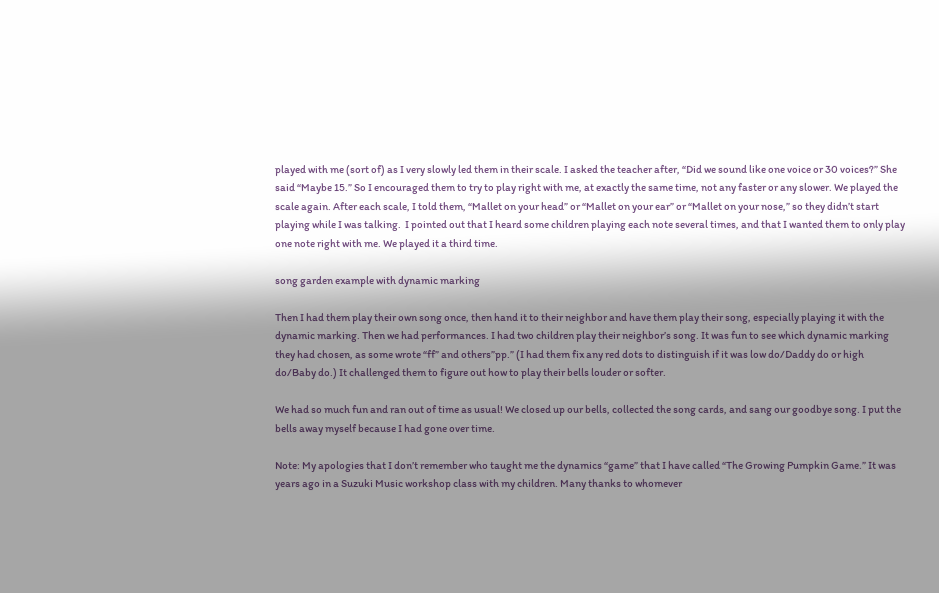played with me (sort of) as I very slowly led them in their scale. I asked the teacher after, “Did we sound like one voice or 30 voices?” She said “Maybe 15.” So I encouraged them to try to play right with me, at exactly the same time, not any faster or any slower. We played the scale again. After each scale, I told them, “Mallet on your head” or “Mallet on your ear” or “Mallet on your nose,” so they didn’t start playing while I was talking.  I pointed out that I heard some children playing each note several times, and that I wanted them to only play one note right with me. We played it a third time.

song garden example with dynamic marking

Then I had them play their own song once, then hand it to their neighbor and have them play their song, especially playing it with the dynamic marking. Then we had performances. I had two children play their neighbor’s song. It was fun to see which dynamic marking they had chosen, as some wrote “ff” and others”pp.” (I had them fix any red dots to distinguish if it was low do/Daddy do or high do/Baby do.) It challenged them to figure out how to play their bells louder or softer.

We had so much fun and ran out of time as usual! We closed up our bells, collected the song cards, and sang our goodbye song. I put the bells away myself because I had gone over time.

Note: My apologies that I don’t remember who taught me the dynamics “game” that I have called “The Growing Pumpkin Game.” It was years ago in a Suzuki Music workshop class with my children. Many thanks to whomever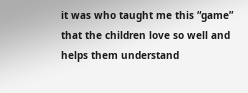it was who taught me this “game” that the children love so well and helps them understand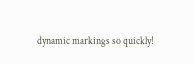dynamic markings so quickly!